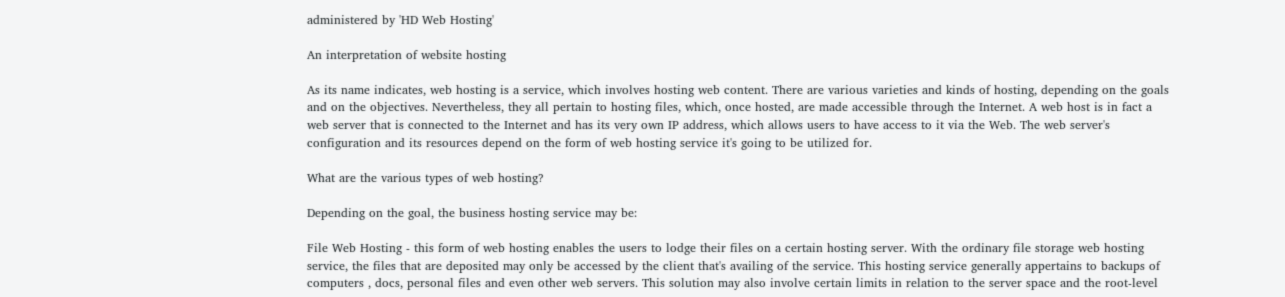administered by 'HD Web Hosting'

An interpretation of website hosting

As its name indicates, web hosting is a service, which involves hosting web content. There are various varieties and kinds of hosting, depending on the goals and on the objectives. Nevertheless, they all pertain to hosting files, which, once hosted, are made accessible through the Internet. A web host is in fact a web server that is connected to the Internet and has its very own IP address, which allows users to have access to it via the Web. The web server's configuration and its resources depend on the form of web hosting service it's going to be utilized for.

What are the various types of web hosting?

Depending on the goal, the business hosting service may be:

File Web Hosting - this form of web hosting enables the users to lodge their files on a certain hosting server. With the ordinary file storage web hosting service, the files that are deposited may only be accessed by the client that's availing of the service. This hosting service generally appertains to backups of computers , docs, personal files and even other web servers. This solution may also involve certain limits in relation to the server space and the root-level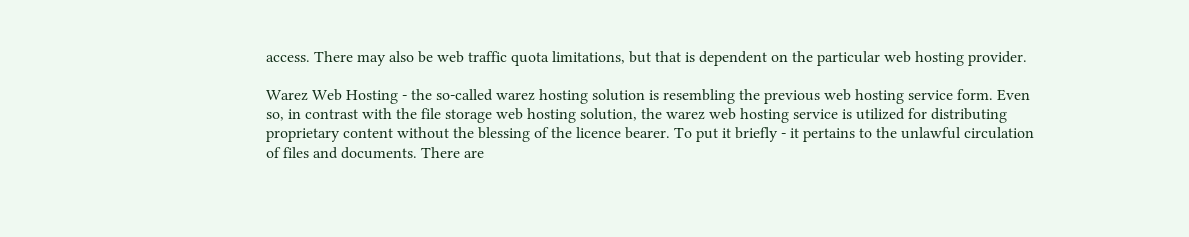access. There may also be web traffic quota limitations, but that is dependent on the particular web hosting provider.

Warez Web Hosting - the so-called warez hosting solution is resembling the previous web hosting service form. Even so, in contrast with the file storage web hosting solution, the warez web hosting service is utilized for distributing proprietary content without the blessing of the licence bearer. To put it briefly - it pertains to the unlawful circulation of files and documents. There are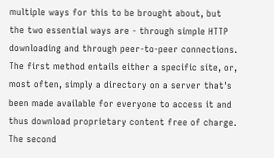multiple ways for this to be brought about, but the two essential ways are - through simple HTTP downloading and through peer-to-peer connections. The first method entails either a specific site, or, most often, simply a directory on a server that's been made available for everyone to access it and thus download proprietary content free of charge. The second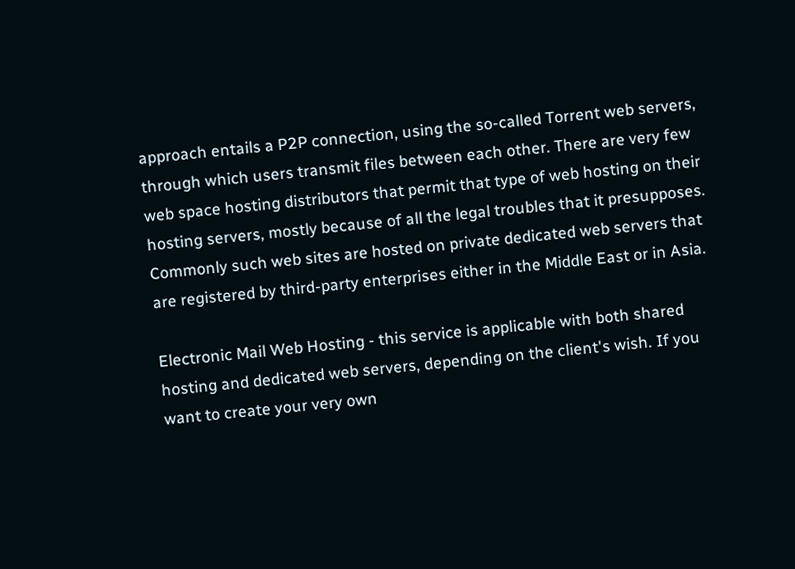approach entails a P2P connection, using the so-called Torrent web servers, through which users transmit files between each other. There are very few web space hosting distributors that permit that type of web hosting on their hosting servers, mostly because of all the legal troubles that it presupposes. Commonly such web sites are hosted on private dedicated web servers that are registered by third-party enterprises either in the Middle East or in Asia.

Electronic Mail Web Hosting - this service is applicable with both shared hosting and dedicated web servers, depending on the client's wish. If you want to create your very own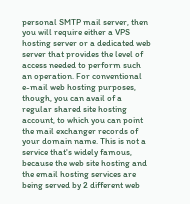personal SMTP mail server, then you will require either a VPS hosting server or a dedicated web server that provides the level of access needed to perform such an operation. For conventional e-mail web hosting purposes, though, you can avail of a regular shared site hosting account, to which you can point the mail exchanger records of your domain name. This is not a service that's widely famous, because the web site hosting and the email hosting services are being served by 2 different web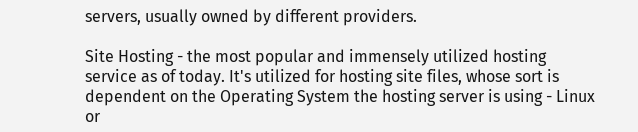servers, usually owned by different providers.

Site Hosting - the most popular and immensely utilized hosting service as of today. It's utilized for hosting site files, whose sort is dependent on the Operating System the hosting server is using - Linux or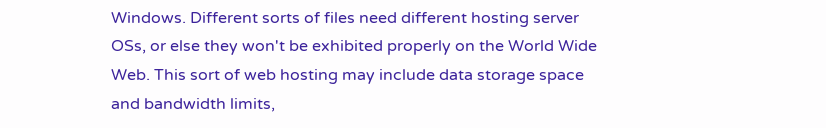Windows. Different sorts of files need different hosting server OSs, or else they won't be exhibited properly on the World Wide Web. This sort of web hosting may include data storage space and bandwidth limits,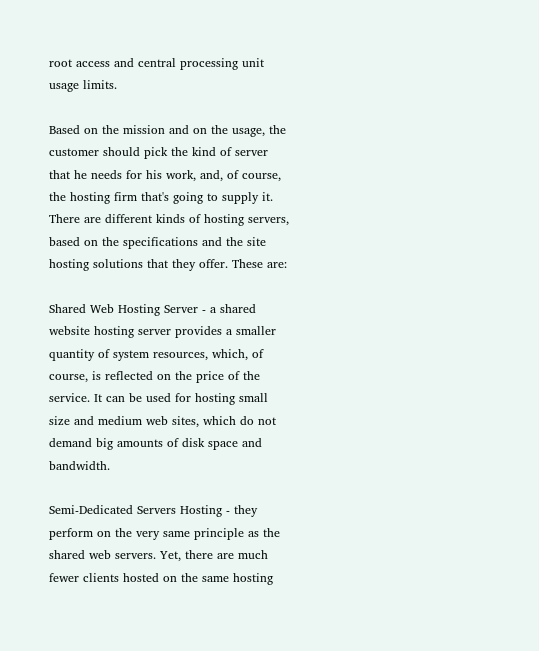root access and central processing unit usage limits.

Based on the mission and on the usage, the customer should pick the kind of server that he needs for his work, and, of course, the hosting firm that's going to supply it. There are different kinds of hosting servers, based on the specifications and the site hosting solutions that they offer. These are:

Shared Web Hosting Server - a shared website hosting server provides a smaller quantity of system resources, which, of course, is reflected on the price of the service. It can be used for hosting small size and medium web sites, which do not demand big amounts of disk space and bandwidth.

Semi-Dedicated Servers Hosting - they perform on the very same principle as the shared web servers. Yet, there are much fewer clients hosted on the same hosting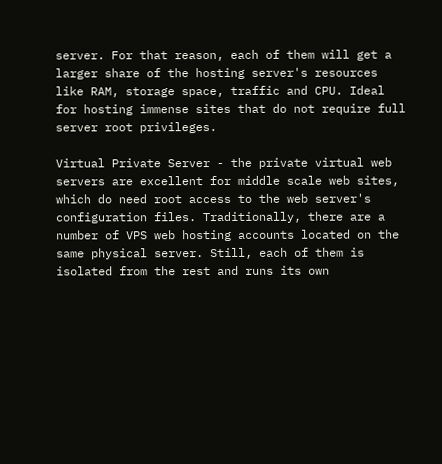server. For that reason, each of them will get a larger share of the hosting server's resources like RAM, storage space, traffic and CPU. Ideal for hosting immense sites that do not require full server root privileges.

Virtual Private Server - the private virtual web servers are excellent for middle scale web sites, which do need root access to the web server's configuration files. Traditionally, there are a number of VPS web hosting accounts located on the same physical server. Still, each of them is isolated from the rest and runs its own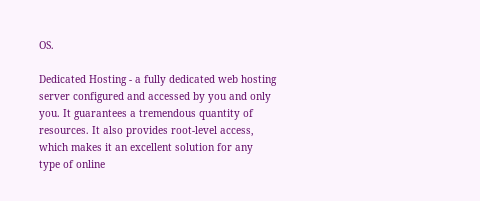OS.

Dedicated Hosting - a fully dedicated web hosting server configured and accessed by you and only you. It guarantees a tremendous quantity of resources. It also provides root-level access, which makes it an excellent solution for any type of online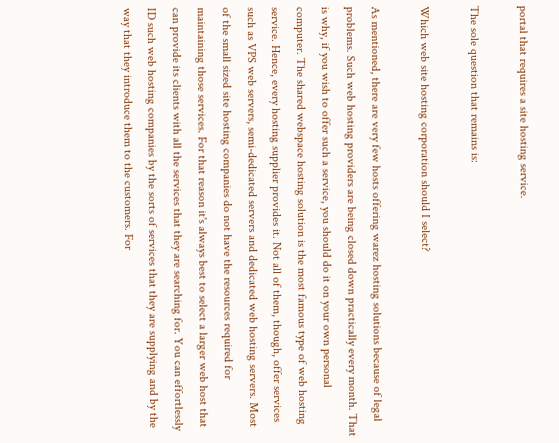portal that requires a site hosting service.

The sole question that remains is:

Which web site hosting corporation should I select?

As mentioned, there are very few hosts offering warez hosting solutions because of legal problems. Such web hosting providers are being closed down practically every month. That is why, if you wish to offer such a service, you should do it on your own personal computer. The shared webspace hosting solution is the most famous type of web hosting service. Hence, every hosting supplier provides it. Not all of them, though, offer services such as VPS web servers, semi-dedicated servers and dedicated web hosting servers. Most of the small sized site hosting companies do not have the resources required for maintaining those services. For that reason it's always best to select a larger web host that can provide its clients with all the services that they are searching for. You can effortlessly ID such web hosting companies by the sorts of services that they are supplying and by the way that they introduce them to the customers. For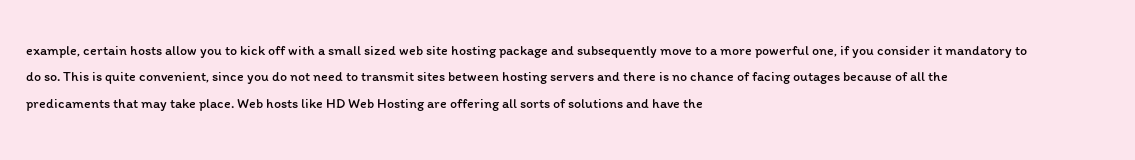example, certain hosts allow you to kick off with a small sized web site hosting package and subsequently move to a more powerful one, if you consider it mandatory to do so. This is quite convenient, since you do not need to transmit sites between hosting servers and there is no chance of facing outages because of all the predicaments that may take place. Web hosts like HD Web Hosting are offering all sorts of solutions and have the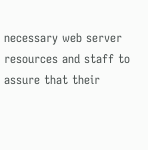necessary web server resources and staff to assure that their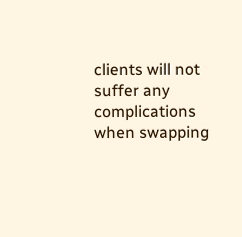clients will not suffer any complications when swapping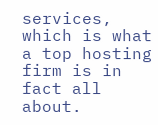services, which is what a top hosting firm is in fact all about.